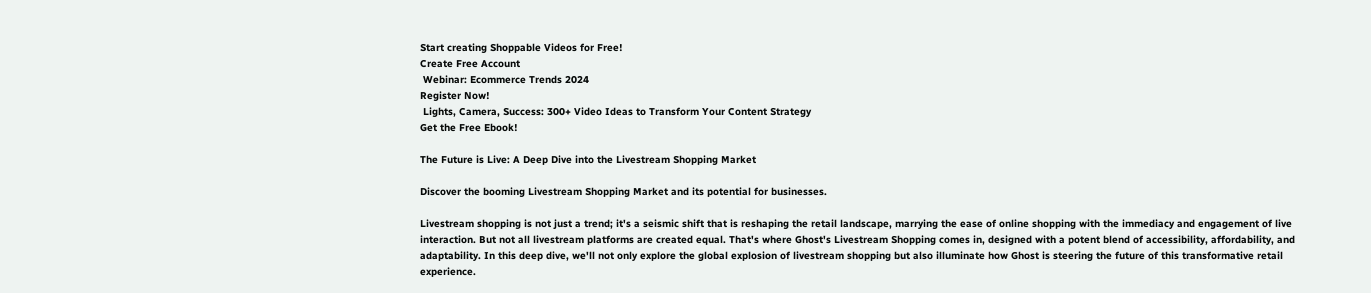Start creating Shoppable Videos for Free!
Create Free Account
 Webinar: Ecommerce Trends 2024
Register Now!
 Lights, Camera, Success: 300+ Video Ideas to Transform Your Content Strategy
Get the Free Ebook!

The Future is Live: A Deep Dive into the Livestream Shopping Market

Discover the booming Livestream Shopping Market and its potential for businesses.

Livestream shopping is not just a trend; it's a seismic shift that is reshaping the retail landscape, marrying the ease of online shopping with the immediacy and engagement of live interaction. But not all livestream platforms are created equal. That's where Ghost's Livestream Shopping comes in, designed with a potent blend of accessibility, affordability, and adaptability. In this deep dive, we'll not only explore the global explosion of livestream shopping but also illuminate how Ghost is steering the future of this transformative retail experience.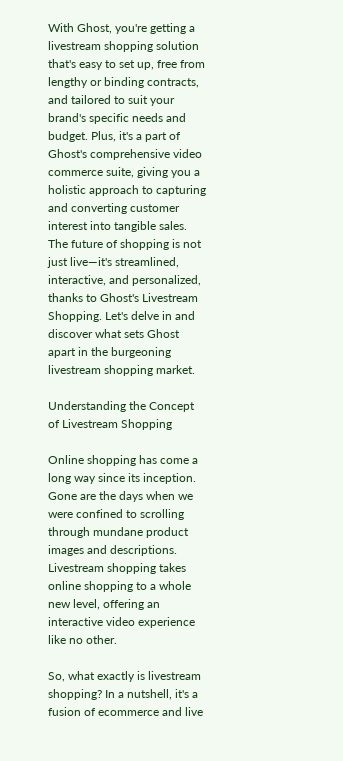With Ghost, you're getting a livestream shopping solution that's easy to set up, free from lengthy or binding contracts, and tailored to suit your brand's specific needs and budget. Plus, it's a part of Ghost's comprehensive video commerce suite, giving you a holistic approach to capturing and converting customer interest into tangible sales. The future of shopping is not just live—it's streamlined, interactive, and personalized, thanks to Ghost's Livestream Shopping. Let's delve in and discover what sets Ghost apart in the burgeoning livestream shopping market.

Understanding the Concept of Livestream Shopping

Online shopping has come a long way since its inception. Gone are the days when we were confined to scrolling through mundane product images and descriptions. Livestream shopping takes online shopping to a whole new level, offering an interactive video experience like no other.

So, what exactly is livestream shopping? In a nutshell, it's a fusion of ecommerce and live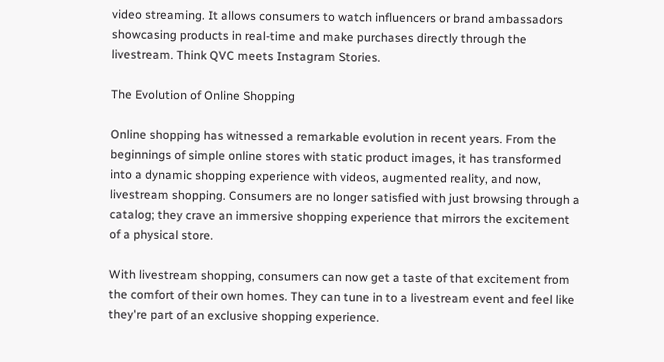video streaming. It allows consumers to watch influencers or brand ambassadors showcasing products in real-time and make purchases directly through the livestream. Think QVC meets Instagram Stories.

The Evolution of Online Shopping

Online shopping has witnessed a remarkable evolution in recent years. From the beginnings of simple online stores with static product images, it has transformed into a dynamic shopping experience with videos, augmented reality, and now, livestream shopping. Consumers are no longer satisfied with just browsing through a catalog; they crave an immersive shopping experience that mirrors the excitement of a physical store.

With livestream shopping, consumers can now get a taste of that excitement from the comfort of their own homes. They can tune in to a livestream event and feel like they're part of an exclusive shopping experience.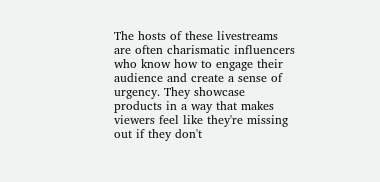The hosts of these livestreams are often charismatic influencers who know how to engage their audience and create a sense of urgency. They showcase products in a way that makes viewers feel like they're missing out if they don't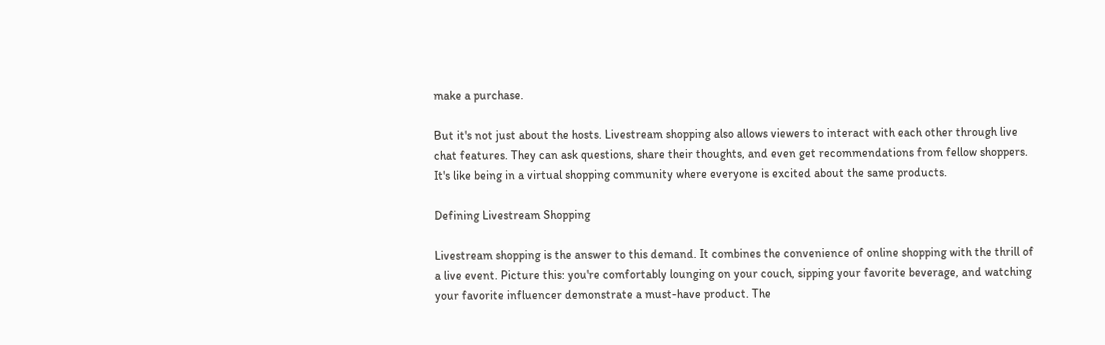make a purchase.

But it's not just about the hosts. Livestream shopping also allows viewers to interact with each other through live chat features. They can ask questions, share their thoughts, and even get recommendations from fellow shoppers. It's like being in a virtual shopping community where everyone is excited about the same products.

Defining Livestream Shopping

Livestream shopping is the answer to this demand. It combines the convenience of online shopping with the thrill of a live event. Picture this: you're comfortably lounging on your couch, sipping your favorite beverage, and watching your favorite influencer demonstrate a must-have product. The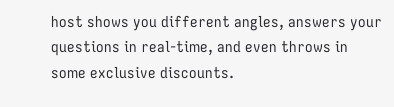host shows you different angles, answers your questions in real-time, and even throws in some exclusive discounts.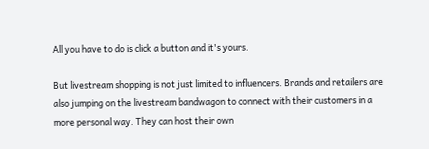All you have to do is click a button and it's yours.

But livestream shopping is not just limited to influencers. Brands and retailers are also jumping on the livestream bandwagon to connect with their customers in a more personal way. They can host their own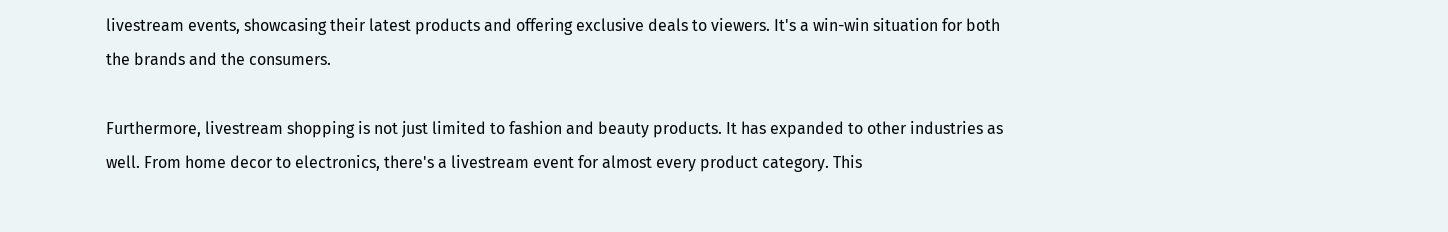livestream events, showcasing their latest products and offering exclusive deals to viewers. It's a win-win situation for both the brands and the consumers.

Furthermore, livestream shopping is not just limited to fashion and beauty products. It has expanded to other industries as well. From home decor to electronics, there's a livestream event for almost every product category. This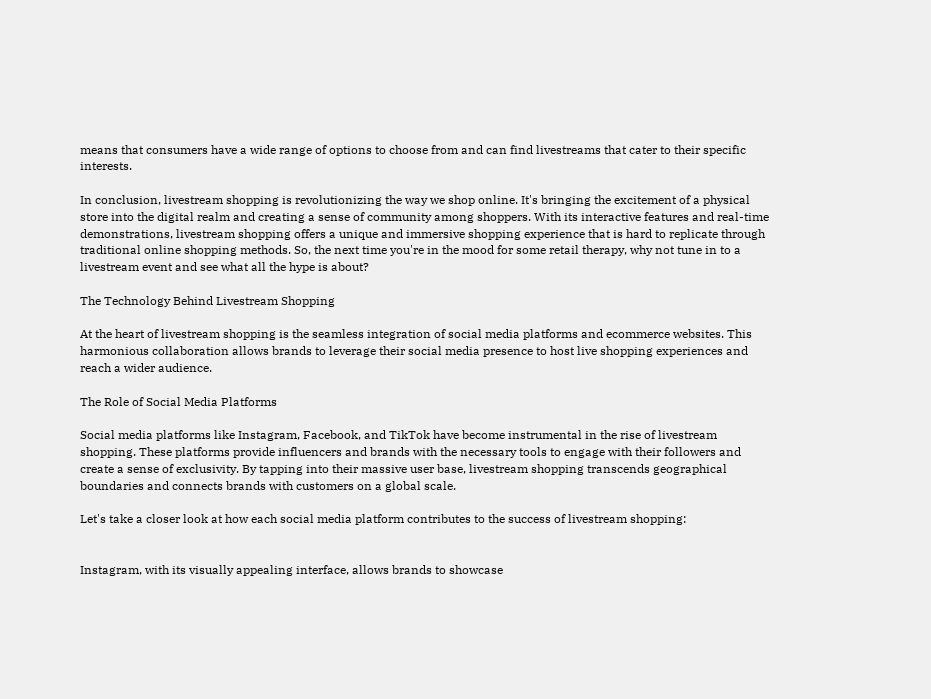means that consumers have a wide range of options to choose from and can find livestreams that cater to their specific interests.

In conclusion, livestream shopping is revolutionizing the way we shop online. It's bringing the excitement of a physical store into the digital realm and creating a sense of community among shoppers. With its interactive features and real-time demonstrations, livestream shopping offers a unique and immersive shopping experience that is hard to replicate through traditional online shopping methods. So, the next time you're in the mood for some retail therapy, why not tune in to a livestream event and see what all the hype is about?

The Technology Behind Livestream Shopping

At the heart of livestream shopping is the seamless integration of social media platforms and ecommerce websites. This harmonious collaboration allows brands to leverage their social media presence to host live shopping experiences and reach a wider audience.

The Role of Social Media Platforms

Social media platforms like Instagram, Facebook, and TikTok have become instrumental in the rise of livestream shopping. These platforms provide influencers and brands with the necessary tools to engage with their followers and create a sense of exclusivity. By tapping into their massive user base, livestream shopping transcends geographical boundaries and connects brands with customers on a global scale.

Let's take a closer look at how each social media platform contributes to the success of livestream shopping:


Instagram, with its visually appealing interface, allows brands to showcase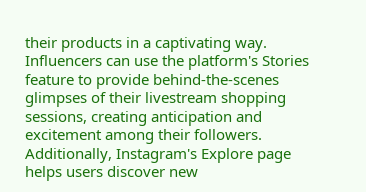their products in a captivating way. Influencers can use the platform's Stories feature to provide behind-the-scenes glimpses of their livestream shopping sessions, creating anticipation and excitement among their followers. Additionally, Instagram's Explore page helps users discover new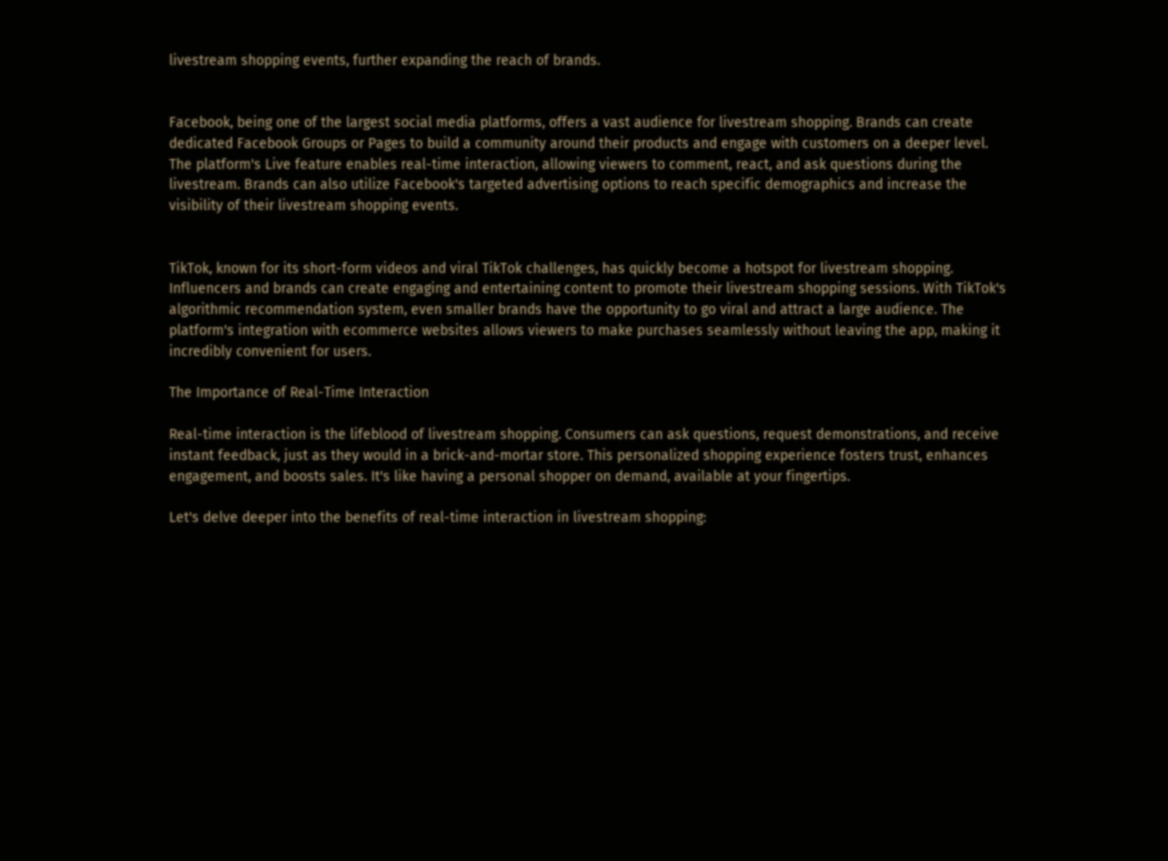livestream shopping events, further expanding the reach of brands.


Facebook, being one of the largest social media platforms, offers a vast audience for livestream shopping. Brands can create dedicated Facebook Groups or Pages to build a community around their products and engage with customers on a deeper level. The platform's Live feature enables real-time interaction, allowing viewers to comment, react, and ask questions during the livestream. Brands can also utilize Facebook's targeted advertising options to reach specific demographics and increase the visibility of their livestream shopping events.


TikTok, known for its short-form videos and viral TikTok challenges, has quickly become a hotspot for livestream shopping. Influencers and brands can create engaging and entertaining content to promote their livestream shopping sessions. With TikTok's algorithmic recommendation system, even smaller brands have the opportunity to go viral and attract a large audience. The platform's integration with ecommerce websites allows viewers to make purchases seamlessly without leaving the app, making it incredibly convenient for users.

The Importance of Real-Time Interaction

Real-time interaction is the lifeblood of livestream shopping. Consumers can ask questions, request demonstrations, and receive instant feedback, just as they would in a brick-and-mortar store. This personalized shopping experience fosters trust, enhances engagement, and boosts sales. It's like having a personal shopper on demand, available at your fingertips.

Let's delve deeper into the benefits of real-time interaction in livestream shopping: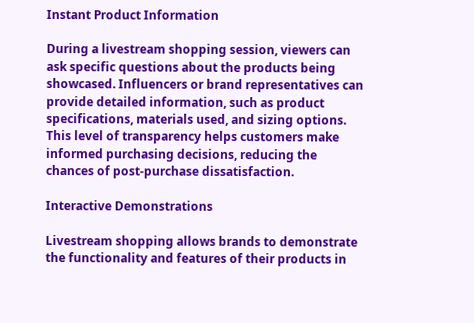Instant Product Information

During a livestream shopping session, viewers can ask specific questions about the products being showcased. Influencers or brand representatives can provide detailed information, such as product specifications, materials used, and sizing options. This level of transparency helps customers make informed purchasing decisions, reducing the chances of post-purchase dissatisfaction.

Interactive Demonstrations

Livestream shopping allows brands to demonstrate the functionality and features of their products in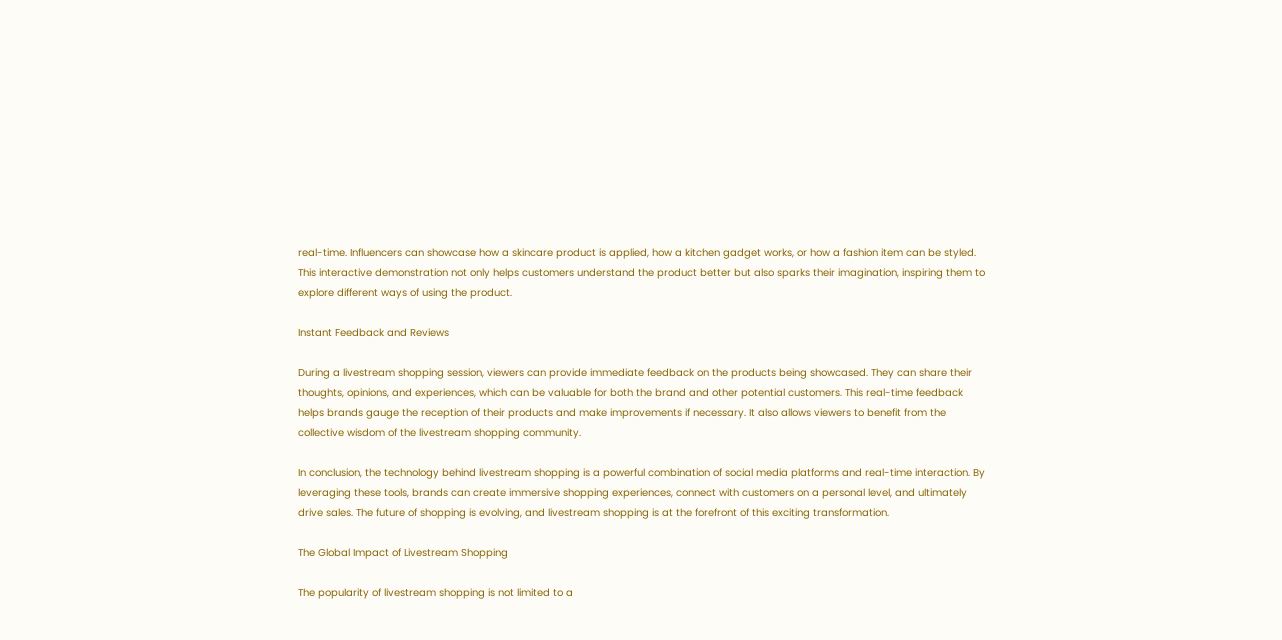real-time. Influencers can showcase how a skincare product is applied, how a kitchen gadget works, or how a fashion item can be styled. This interactive demonstration not only helps customers understand the product better but also sparks their imagination, inspiring them to explore different ways of using the product.

Instant Feedback and Reviews

During a livestream shopping session, viewers can provide immediate feedback on the products being showcased. They can share their thoughts, opinions, and experiences, which can be valuable for both the brand and other potential customers. This real-time feedback helps brands gauge the reception of their products and make improvements if necessary. It also allows viewers to benefit from the collective wisdom of the livestream shopping community.

In conclusion, the technology behind livestream shopping is a powerful combination of social media platforms and real-time interaction. By leveraging these tools, brands can create immersive shopping experiences, connect with customers on a personal level, and ultimately drive sales. The future of shopping is evolving, and livestream shopping is at the forefront of this exciting transformation.

The Global Impact of Livestream Shopping

The popularity of livestream shopping is not limited to a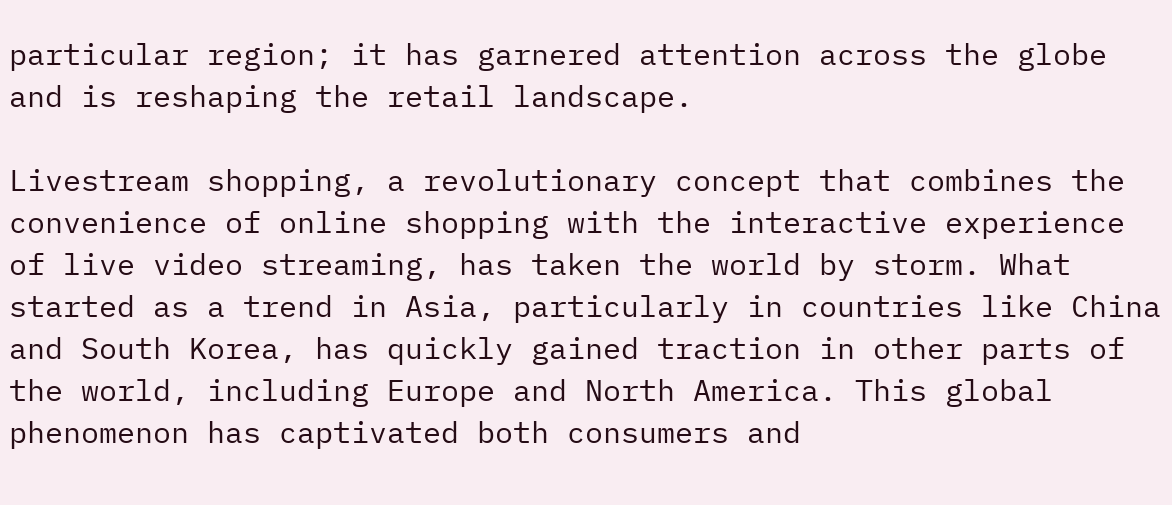particular region; it has garnered attention across the globe and is reshaping the retail landscape.

Livestream shopping, a revolutionary concept that combines the convenience of online shopping with the interactive experience of live video streaming, has taken the world by storm. What started as a trend in Asia, particularly in countries like China and South Korea, has quickly gained traction in other parts of the world, including Europe and North America. This global phenomenon has captivated both consumers and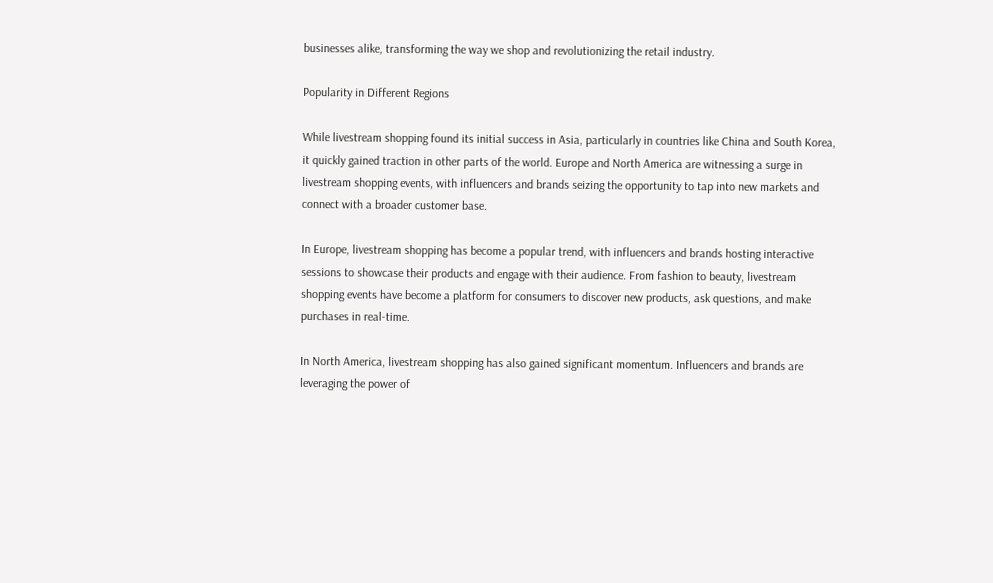businesses alike, transforming the way we shop and revolutionizing the retail industry.

Popularity in Different Regions

While livestream shopping found its initial success in Asia, particularly in countries like China and South Korea, it quickly gained traction in other parts of the world. Europe and North America are witnessing a surge in livestream shopping events, with influencers and brands seizing the opportunity to tap into new markets and connect with a broader customer base.

In Europe, livestream shopping has become a popular trend, with influencers and brands hosting interactive sessions to showcase their products and engage with their audience. From fashion to beauty, livestream shopping events have become a platform for consumers to discover new products, ask questions, and make purchases in real-time.

In North America, livestream shopping has also gained significant momentum. Influencers and brands are leveraging the power of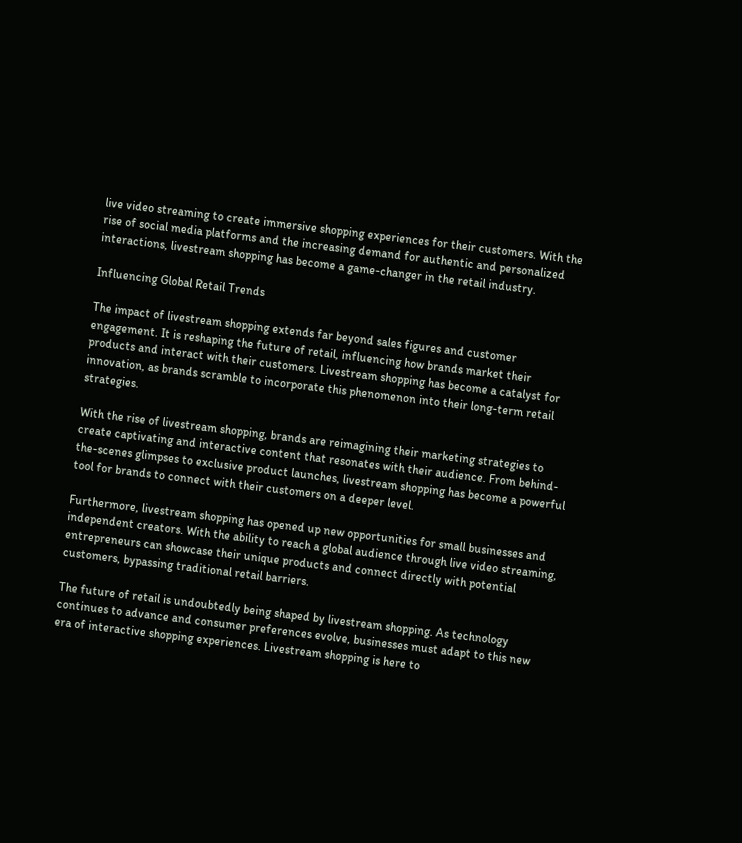live video streaming to create immersive shopping experiences for their customers. With the rise of social media platforms and the increasing demand for authentic and personalized interactions, livestream shopping has become a game-changer in the retail industry.

Influencing Global Retail Trends

The impact of livestream shopping extends far beyond sales figures and customer engagement. It is reshaping the future of retail, influencing how brands market their products and interact with their customers. Livestream shopping has become a catalyst for innovation, as brands scramble to incorporate this phenomenon into their long-term retail strategies.

With the rise of livestream shopping, brands are reimagining their marketing strategies to create captivating and interactive content that resonates with their audience. From behind-the-scenes glimpses to exclusive product launches, livestream shopping has become a powerful tool for brands to connect with their customers on a deeper level.

Furthermore, livestream shopping has opened up new opportunities for small businesses and independent creators. With the ability to reach a global audience through live video streaming, entrepreneurs can showcase their unique products and connect directly with potential customers, bypassing traditional retail barriers.

The future of retail is undoubtedly being shaped by livestream shopping. As technology continues to advance and consumer preferences evolve, businesses must adapt to this new era of interactive shopping experiences. Livestream shopping is here to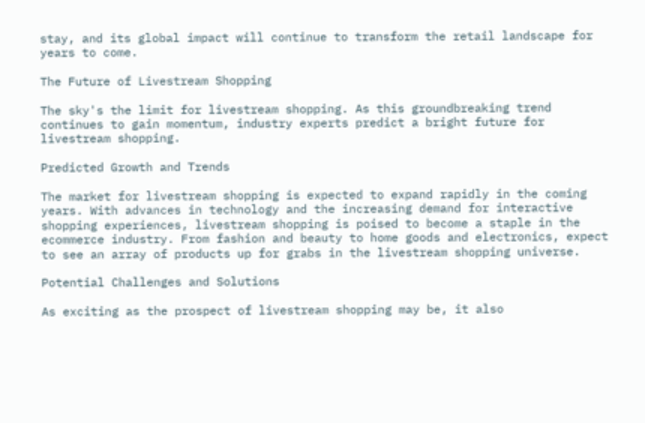stay, and its global impact will continue to transform the retail landscape for years to come.

The Future of Livestream Shopping

The sky's the limit for livestream shopping. As this groundbreaking trend continues to gain momentum, industry experts predict a bright future for livestream shopping.

Predicted Growth and Trends

The market for livestream shopping is expected to expand rapidly in the coming years. With advances in technology and the increasing demand for interactive shopping experiences, livestream shopping is poised to become a staple in the ecommerce industry. From fashion and beauty to home goods and electronics, expect to see an array of products up for grabs in the livestream shopping universe.

Potential Challenges and Solutions

As exciting as the prospect of livestream shopping may be, it also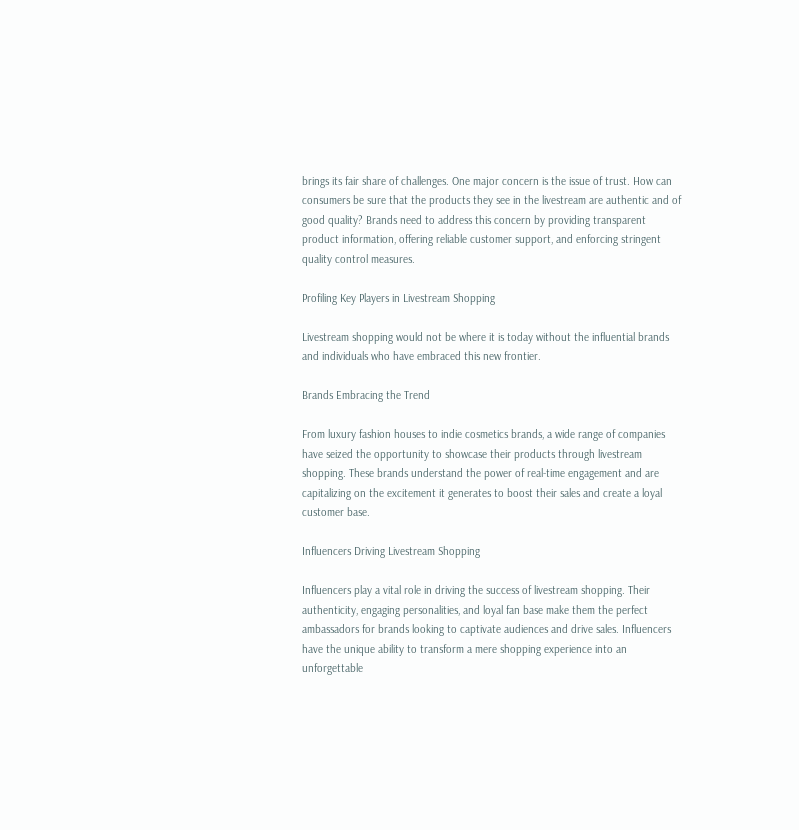brings its fair share of challenges. One major concern is the issue of trust. How can consumers be sure that the products they see in the livestream are authentic and of good quality? Brands need to address this concern by providing transparent product information, offering reliable customer support, and enforcing stringent quality control measures.

Profiling Key Players in Livestream Shopping

Livestream shopping would not be where it is today without the influential brands and individuals who have embraced this new frontier.

Brands Embracing the Trend

From luxury fashion houses to indie cosmetics brands, a wide range of companies have seized the opportunity to showcase their products through livestream shopping. These brands understand the power of real-time engagement and are capitalizing on the excitement it generates to boost their sales and create a loyal customer base.

Influencers Driving Livestream Shopping

Influencers play a vital role in driving the success of livestream shopping. Their authenticity, engaging personalities, and loyal fan base make them the perfect ambassadors for brands looking to captivate audiences and drive sales. Influencers have the unique ability to transform a mere shopping experience into an unforgettable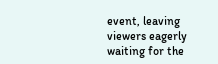event, leaving viewers eagerly waiting for the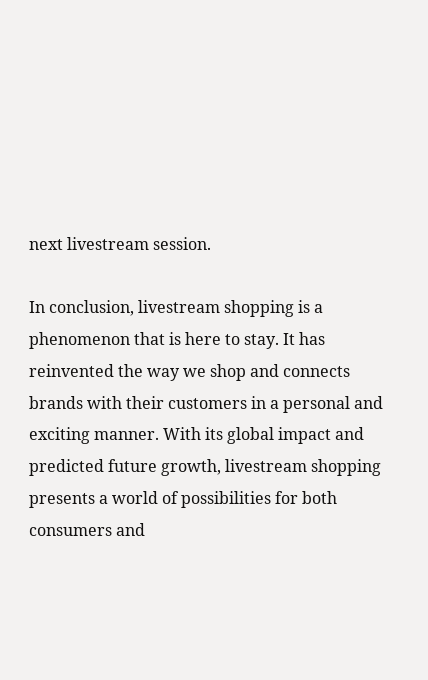next livestream session.

In conclusion, livestream shopping is a phenomenon that is here to stay. It has reinvented the way we shop and connects brands with their customers in a personal and exciting manner. With its global impact and predicted future growth, livestream shopping presents a world of possibilities for both consumers and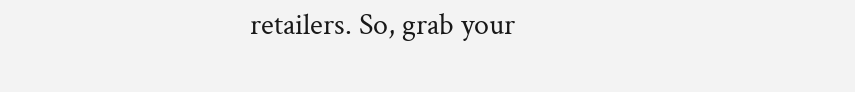retailers. So, grab your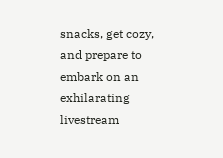snacks, get cozy, and prepare to embark on an exhilarating livestream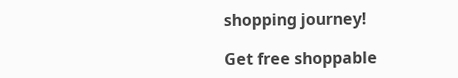shopping journey!

Get free shoppable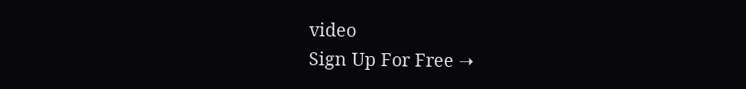video
Sign Up For Free ➝